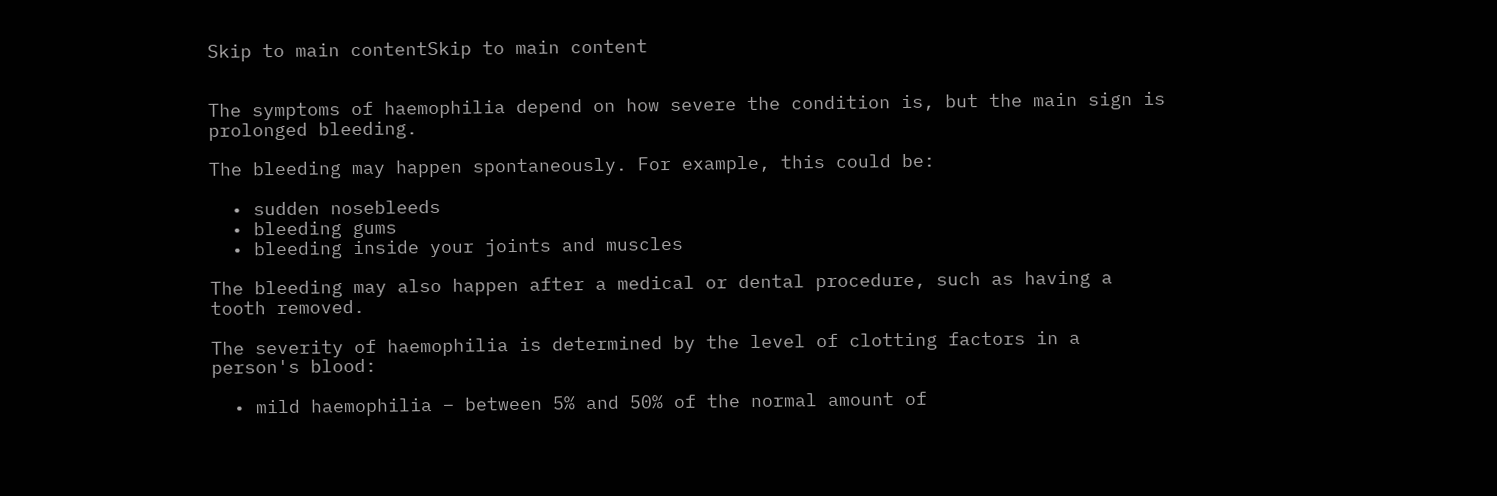Skip to main contentSkip to main content


The symptoms of haemophilia depend on how severe the condition is, but the main sign is prolonged bleeding.

The bleeding may happen spontaneously. For example, this could be:

  • sudden nosebleeds
  • bleeding gums
  • bleeding inside your joints and muscles

The bleeding may also happen after a medical or dental procedure, such as having a tooth removed.

The severity of haemophilia is determined by the level of clotting factors in a person's blood:

  • mild haemophilia – between 5% and 50% of the normal amount of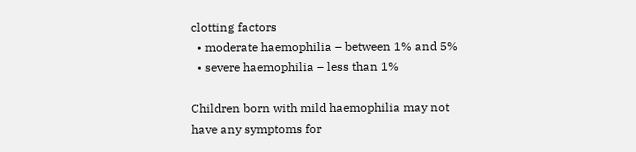clotting factors
  • moderate haemophilia – between 1% and 5%
  • severe haemophilia – less than 1%

Children born with mild haemophilia may not have any symptoms for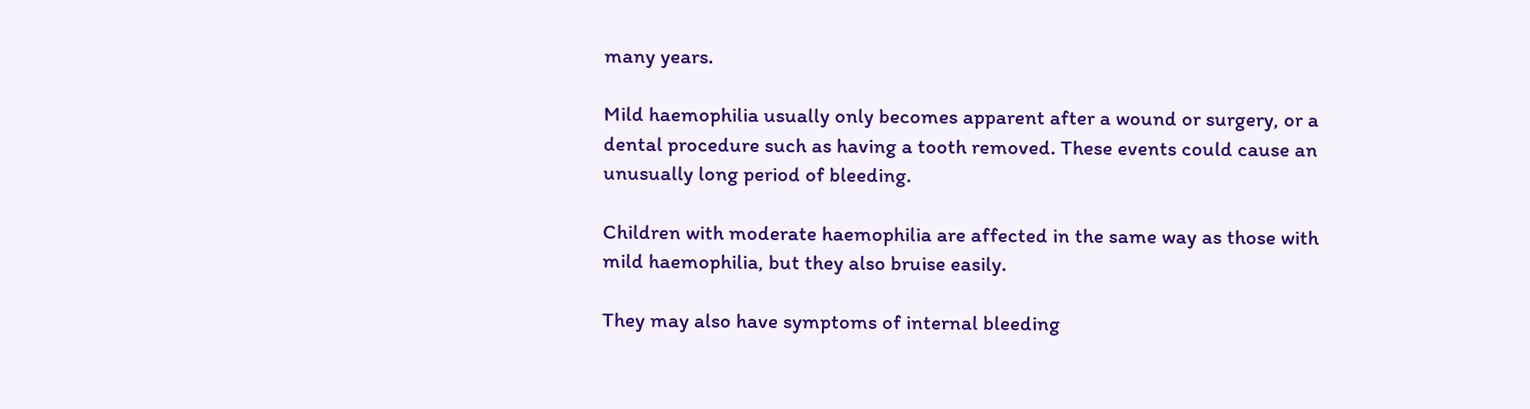many years.

Mild haemophilia usually only becomes apparent after a wound or surgery, or a dental procedure such as having a tooth removed. These events could cause an unusually long period of bleeding.

Children with moderate haemophilia are affected in the same way as those with mild haemophilia, but they also bruise easily.

They may also have symptoms of internal bleeding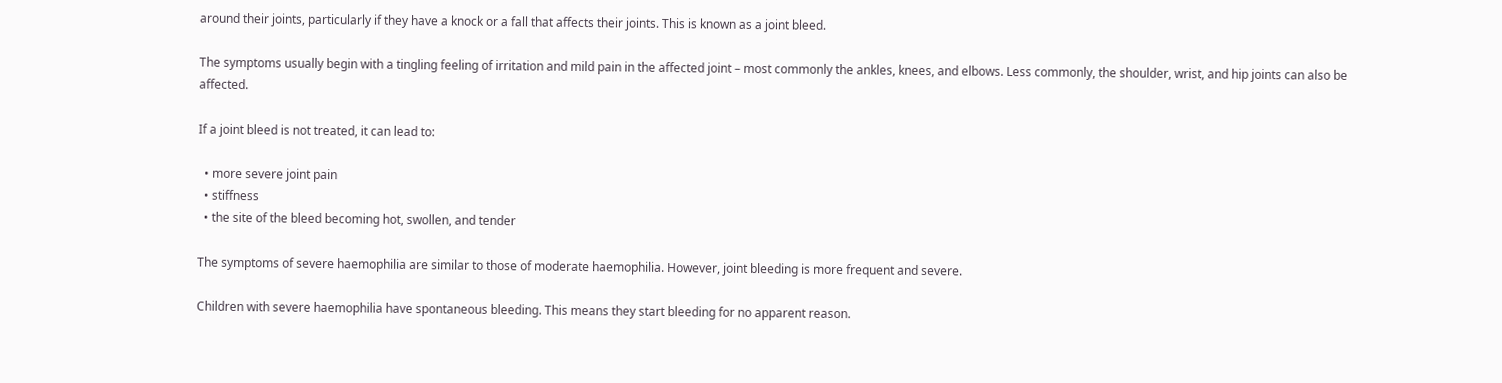around their joints, particularly if they have a knock or a fall that affects their joints. This is known as a joint bleed.

The symptoms usually begin with a tingling feeling of irritation and mild pain in the affected joint – most commonly the ankles, knees, and elbows. Less commonly, the shoulder, wrist, and hip joints can also be affected.

If a joint bleed is not treated, it can lead to:

  • more severe joint pain
  • stiffness
  • the site of the bleed becoming hot, swollen, and tender

The symptoms of severe haemophilia are similar to those of moderate haemophilia. However, joint bleeding is more frequent and severe.

Children with severe haemophilia have spontaneous bleeding. This means they start bleeding for no apparent reason.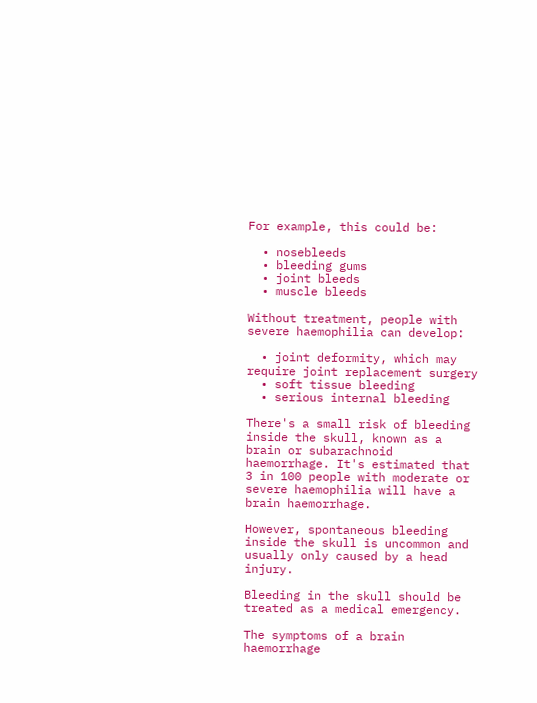For example, this could be:

  • nosebleeds
  • bleeding gums
  • joint bleeds
  • muscle bleeds

Without treatment, people with severe haemophilia can develop:

  • joint deformity, which may require joint replacement surgery
  • soft tissue bleeding
  • serious internal bleeding

There's a small risk of bleeding inside the skull, known as a brain or subarachnoid haemorrhage. It's estimated that 3 in 100 people with moderate or severe haemophilia will have a brain haemorrhage.

However, spontaneous bleeding inside the skull is uncommon and usually only caused by a head injury.

Bleeding in the skull should be treated as a medical emergency.

The symptoms of a brain haemorrhage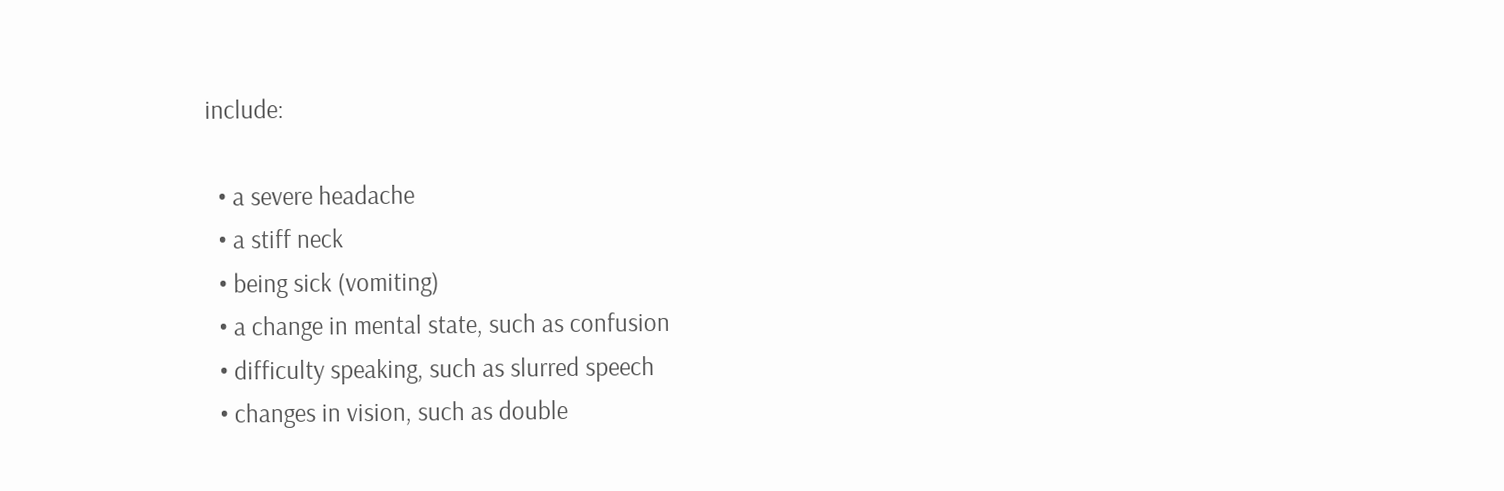include:

  • a severe headache
  • a stiff neck
  • being sick (vomiting)
  • a change in mental state, such as confusion
  • difficulty speaking, such as slurred speech
  • changes in vision, such as double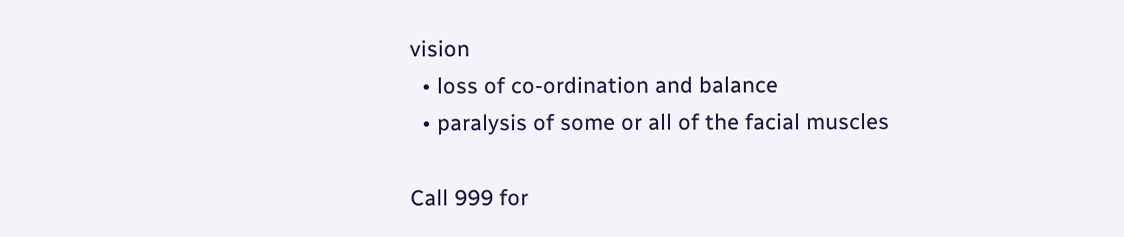vision
  • loss of co-ordination and balance
  • paralysis of some or all of the facial muscles

Call 999 for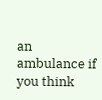an ambulance if you think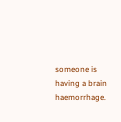someone is having a brain haemorrhage.